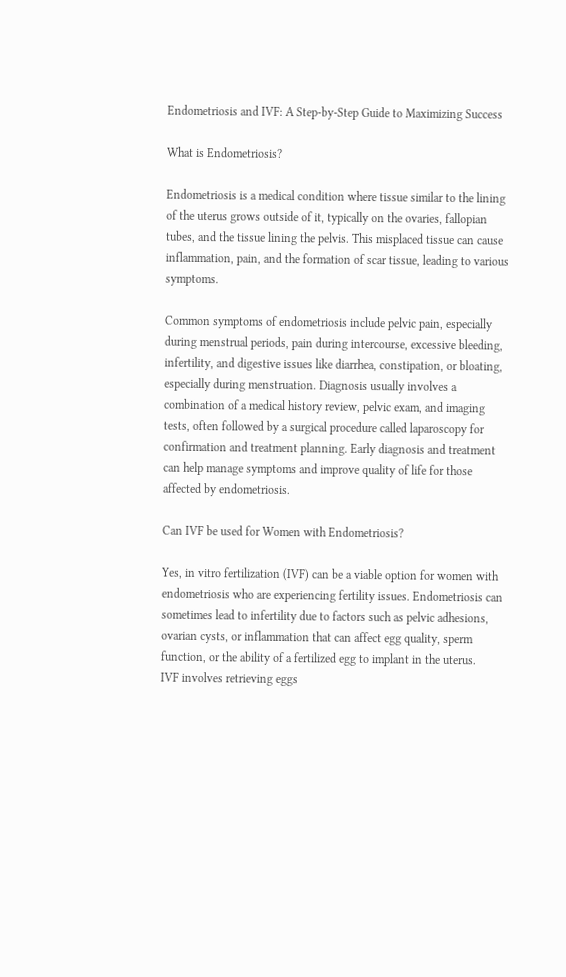Endometriosis and IVF: A Step-by-Step Guide to Maximizing Success

What is Endometriosis?

Endometriosis is a medical condition where tissue similar to the lining of the uterus grows outside of it, typically on the ovaries, fallopian tubes, and the tissue lining the pelvis. This misplaced tissue can cause inflammation, pain, and the formation of scar tissue, leading to various symptoms.

Common symptoms of endometriosis include pelvic pain, especially during menstrual periods, pain during intercourse, excessive bleeding, infertility, and digestive issues like diarrhea, constipation, or bloating, especially during menstruation. Diagnosis usually involves a combination of a medical history review, pelvic exam, and imaging tests, often followed by a surgical procedure called laparoscopy for confirmation and treatment planning. Early diagnosis and treatment can help manage symptoms and improve quality of life for those affected by endometriosis.

Can IVF be used for Women with Endometriosis?

Yes, in vitro fertilization (IVF) can be a viable option for women with endometriosis who are experiencing fertility issues. Endometriosis can sometimes lead to infertility due to factors such as pelvic adhesions, ovarian cysts, or inflammation that can affect egg quality, sperm function, or the ability of a fertilized egg to implant in the uterus.
IVF involves retrieving eggs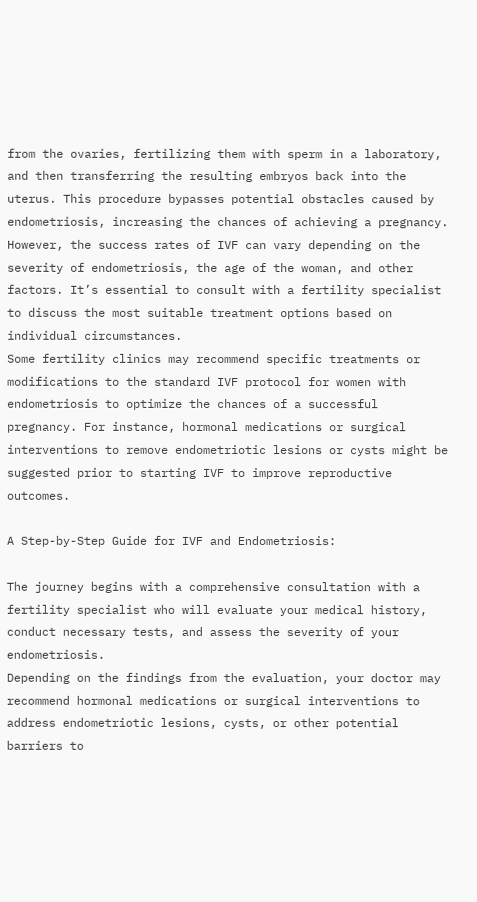from the ovaries, fertilizing them with sperm in a laboratory, and then transferring the resulting embryos back into the uterus. This procedure bypasses potential obstacles caused by endometriosis, increasing the chances of achieving a pregnancy. However, the success rates of IVF can vary depending on the severity of endometriosis, the age of the woman, and other factors. It’s essential to consult with a fertility specialist to discuss the most suitable treatment options based on individual circumstances.
Some fertility clinics may recommend specific treatments or modifications to the standard IVF protocol for women with endometriosis to optimize the chances of a successful pregnancy. For instance, hormonal medications or surgical interventions to remove endometriotic lesions or cysts might be suggested prior to starting IVF to improve reproductive outcomes.

A Step-by-Step Guide for IVF and Endometriosis:

The journey begins with a comprehensive consultation with a fertility specialist who will evaluate your medical history, conduct necessary tests, and assess the severity of your endometriosis.
Depending on the findings from the evaluation, your doctor may recommend hormonal medications or surgical interventions to address endometriotic lesions, cysts, or other potential barriers to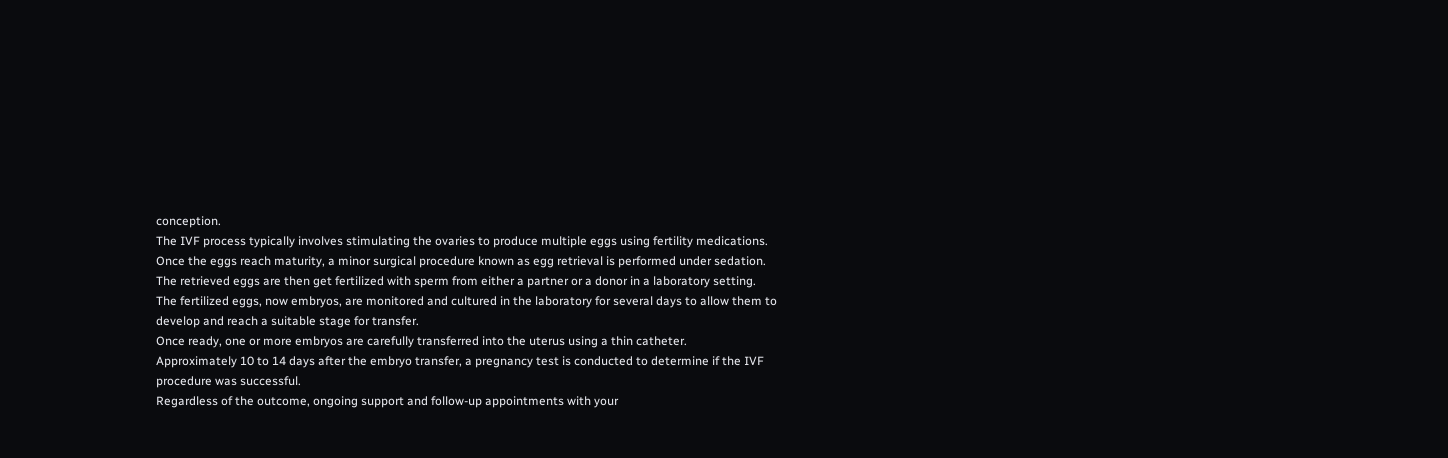conception.
The IVF process typically involves stimulating the ovaries to produce multiple eggs using fertility medications.
Once the eggs reach maturity, a minor surgical procedure known as egg retrieval is performed under sedation.
The retrieved eggs are then get fertilized with sperm from either a partner or a donor in a laboratory setting.
The fertilized eggs, now embryos, are monitored and cultured in the laboratory for several days to allow them to develop and reach a suitable stage for transfer.
Once ready, one or more embryos are carefully transferred into the uterus using a thin catheter.
Approximately 10 to 14 days after the embryo transfer, a pregnancy test is conducted to determine if the IVF procedure was successful.
Regardless of the outcome, ongoing support and follow-up appointments with your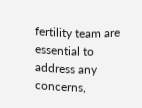fertility team are essential to address any concerns,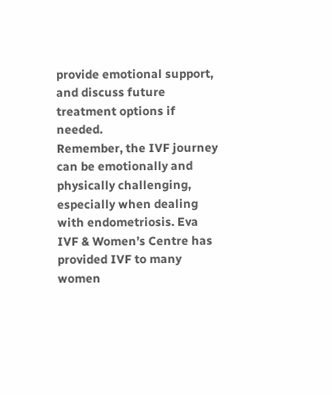provide emotional support, and discuss future treatment options if needed.
Remember, the IVF journey can be emotionally and physically challenging, especially when dealing with endometriosis. Eva IVF & Women’s Centre has provided IVF to many women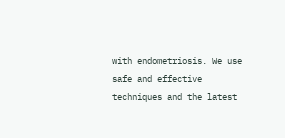with endometriosis. We use safe and effective techniques and the latest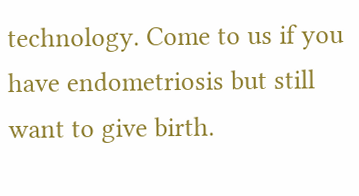technology. Come to us if you have endometriosis but still want to give birth.